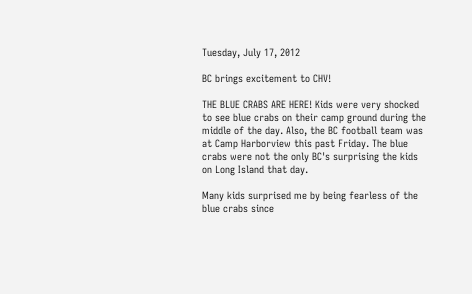Tuesday, July 17, 2012

BC brings excitement to CHV!

THE BLUE CRABS ARE HERE! Kids were very shocked to see blue crabs on their camp ground during the middle of the day. Also, the BC football team was at Camp Harborview this past Friday. The blue crabs were not the only BC's surprising the kids on Long Island that day.

Many kids surprised me by being fearless of the blue crabs since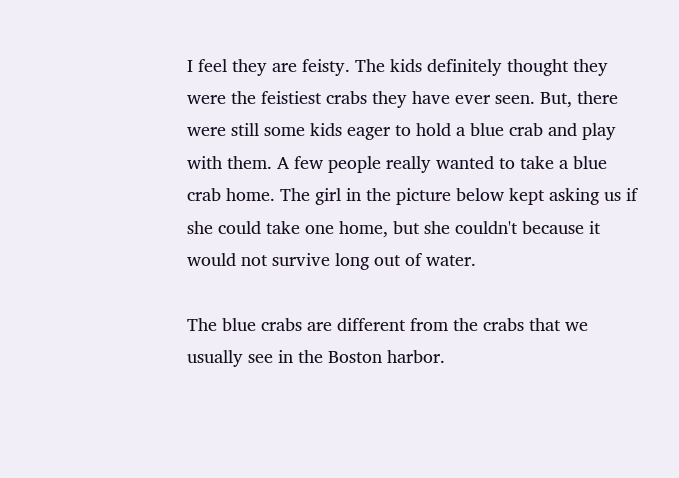I feel they are feisty. The kids definitely thought they were the feistiest crabs they have ever seen. But, there were still some kids eager to hold a blue crab and play with them. A few people really wanted to take a blue crab home. The girl in the picture below kept asking us if she could take one home, but she couldn't because it would not survive long out of water.

The blue crabs are different from the crabs that we usually see in the Boston harbor.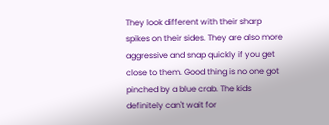They look different with their sharp spikes on their sides. They are also more aggressive and snap quickly if you get close to them. Good thing is no one got pinched by a blue crab. The kids definitely can't wait for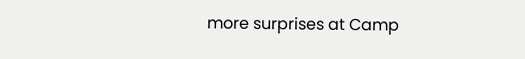more surprises at Camp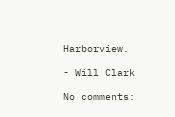Harborview.

- Will Clark

No comments: